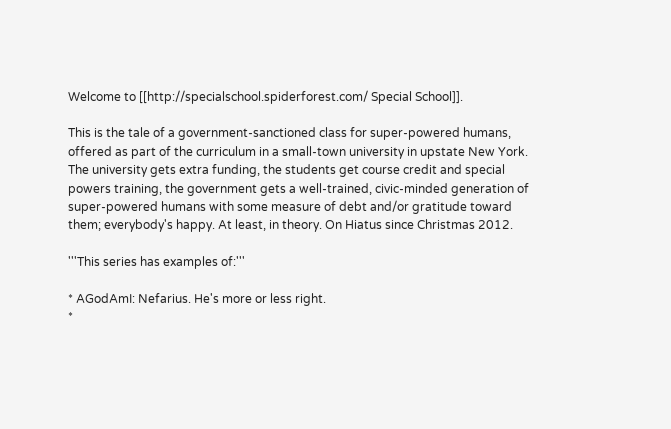Welcome to [[http://specialschool.spiderforest.com/ Special School]].

This is the tale of a government-sanctioned class for super-powered humans, offered as part of the curriculum in a small-town university in upstate New York. The university gets extra funding, the students get course credit and special powers training, the government gets a well-trained, civic-minded generation of super-powered humans with some measure of debt and/or gratitude toward them; everybody's happy. At least, in theory. On Hiatus since Christmas 2012.

'''This series has examples of:'''

* AGodAmI: Nefarius. He's more or less right.
*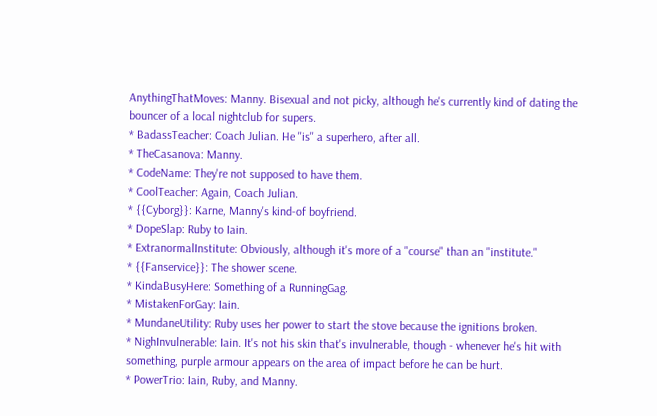AnythingThatMoves: Manny. Bisexual and not picky, although he's currently kind of dating the bouncer of a local nightclub for supers.
* BadassTeacher: Coach Julian. He ''is'' a superhero, after all.
* TheCasanova: Manny.
* CodeName: They're not supposed to have them.
* CoolTeacher: Again, Coach Julian.
* {{Cyborg}}: Karne, Manny's kind-of boyfriend.
* DopeSlap: Ruby to Iain.
* ExtranormalInstitute: Obviously, although it's more of a "course" than an "institute."
* {{Fanservice}}: The shower scene.
* KindaBusyHere: Something of a RunningGag.
* MistakenForGay: Iain.
* MundaneUtility: Ruby uses her power to start the stove because the ignitions broken.
* NighInvulnerable: Iain. It's not his skin that's invulnerable, though - whenever he's hit with something, purple armour appears on the area of impact before he can be hurt.
* PowerTrio: Iain, Ruby, and Manny.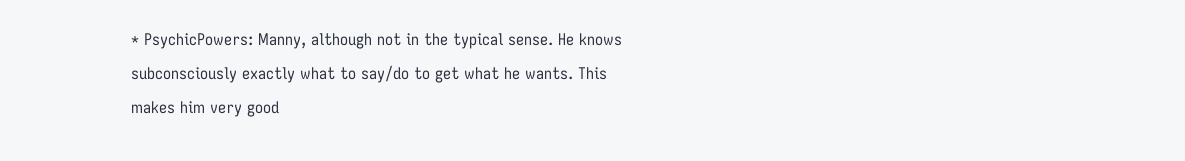* PsychicPowers: Manny, although not in the typical sense. He knows subconsciously exactly what to say/do to get what he wants. This makes him very good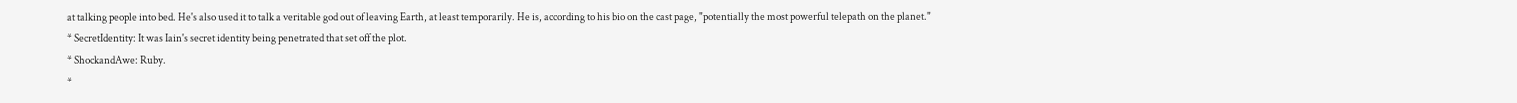at talking people into bed. He's also used it to talk a veritable god out of leaving Earth, at least temporarily. He is, according to his bio on the cast page, "potentially the most powerful telepath on the planet."
* SecretIdentity: It was Iain's secret identity being penetrated that set off the plot.
* ShockandAwe: Ruby.
*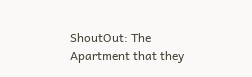ShoutOut: The Apartment that they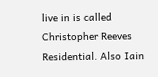live in is called Christopher Reeves Residential. Also Iain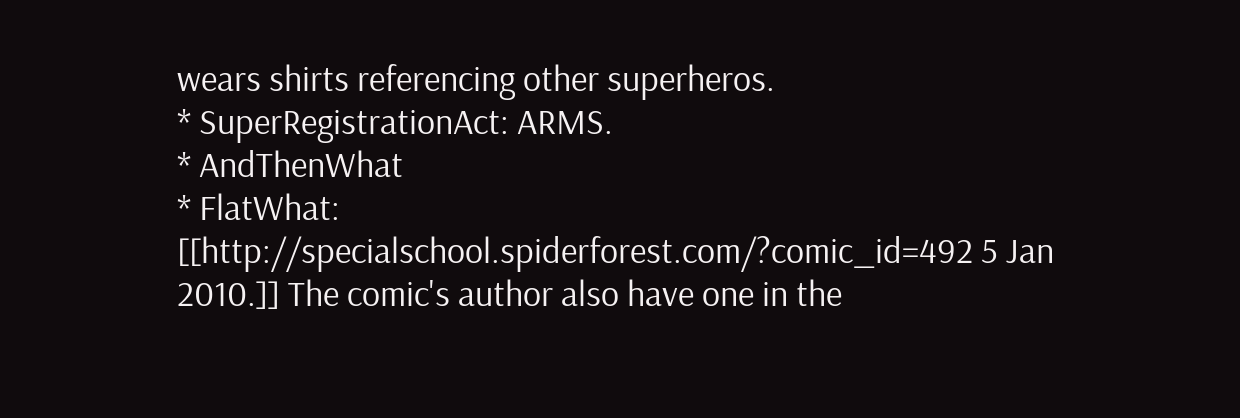wears shirts referencing other superheros.
* SuperRegistrationAct: ARMS.
* AndThenWhat
* FlatWhat: [[http://specialschool.spiderforest.com/?comic_id=492 5 Jan 2010.]] The comic's author also have one in the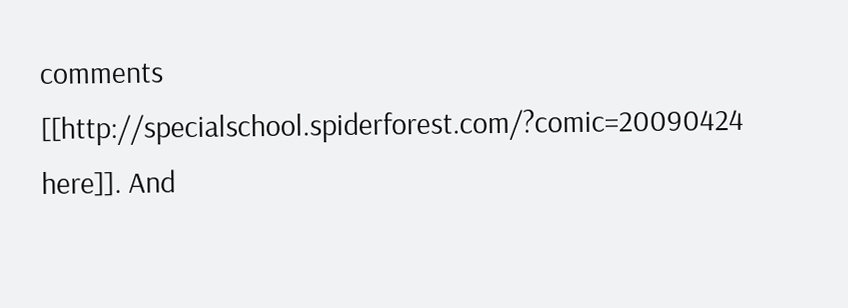comments [[http://specialschool.spiderforest.com/?comic=20090424 here]]. And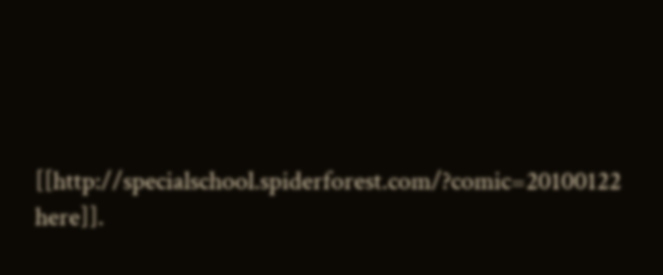[[http://specialschool.spiderforest.com/?comic=20100122 here]].